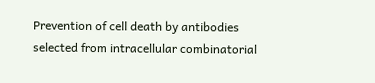Prevention of cell death by antibodies selected from intracellular combinatorial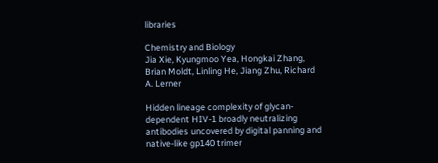libraries

Chemistry and Biology
Jia Xie, Kyungmoo Yea, Hongkai Zhang, Brian Moldt, Linling He, Jiang Zhu, Richard A. Lerner

Hidden lineage complexity of glycan-dependent HIV-1 broadly neutralizing antibodies uncovered by digital panning and native-like gp140 trimer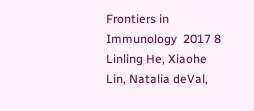Frontiers in Immunology  2017 8
Linling He, Xiaohe Lin, Natalia deVal,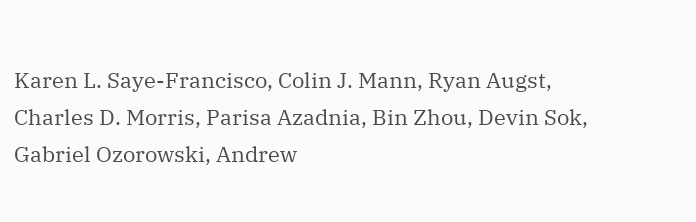Karen L. Saye-Francisco, Colin J. Mann, Ryan Augst, Charles D. Morris, Parisa Azadnia, Bin Zhou, Devin Sok, Gabriel Ozorowski, Andrew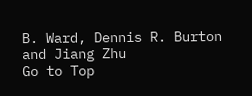B. Ward, Dennis R. Burton and Jiang Zhu
Go to Top